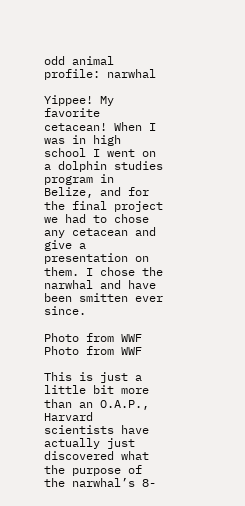odd animal profile: narwhal

Yippee! My favorite cetacean! When I was in high school I went on a dolphin studies program in Belize, and for the final project we had to chose any cetacean and give a presentation on them. I chose the narwhal and have been smitten ever since.

Photo from WWF
Photo from WWF

This is just a little bit more than an O.A.P., Harvard scientists have actually just discovered what the purpose of the narwhal’s 8-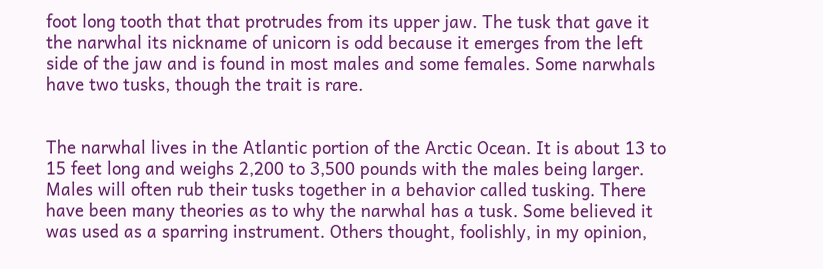foot long tooth that that protrudes from its upper jaw. The tusk that gave it the narwhal its nickname of unicorn is odd because it emerges from the left side of the jaw and is found in most males and some females. Some narwhals have two tusks, though the trait is rare.


The narwhal lives in the Atlantic portion of the Arctic Ocean. It is about 13 to 15 feet long and weighs 2,200 to 3,500 pounds with the males being larger. Males will often rub their tusks together in a behavior called tusking. There have been many theories as to why the narwhal has a tusk. Some believed it was used as a sparring instrument. Others thought, foolishly, in my opinion,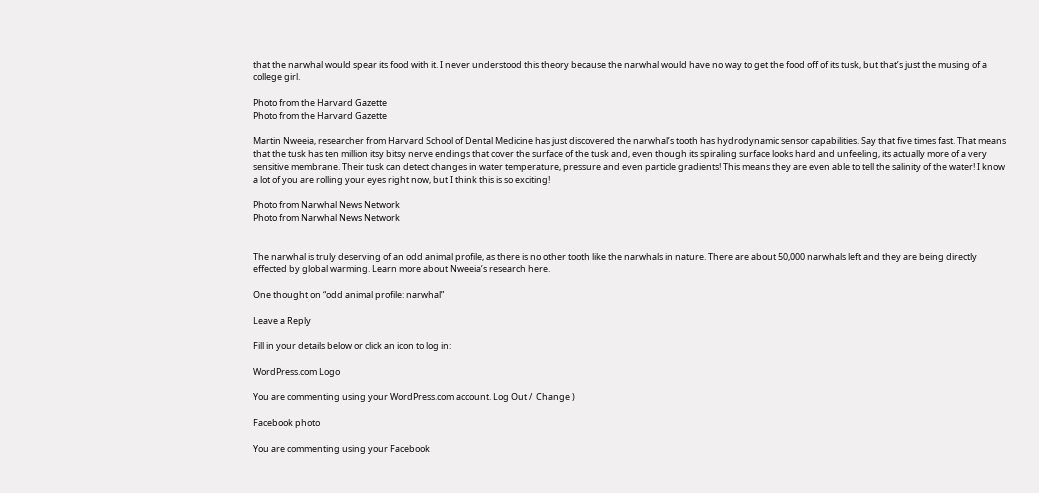that the narwhal would spear its food with it. I never understood this theory because the narwhal would have no way to get the food off of its tusk, but that’s just the musing of a college girl.

Photo from the Harvard Gazette
Photo from the Harvard Gazette

Martin Nweeia, researcher from Harvard School of Dental Medicine has just discovered the narwhal’s tooth has hydrodynamic sensor capabilities. Say that five times fast. That means that the tusk has ten million itsy bitsy nerve endings that cover the surface of the tusk and, even though its spiraling surface looks hard and unfeeling, its actually more of a very sensitive membrane. Their tusk can detect changes in water temperature, pressure and even particle gradients! This means they are even able to tell the salinity of the water! I know a lot of you are rolling your eyes right now, but I think this is so exciting!

Photo from Narwhal News Network
Photo from Narwhal News Network


The narwhal is truly deserving of an odd animal profile, as there is no other tooth like the narwhals in nature. There are about 50,000 narwhals left and they are being directly effected by global warming. Learn more about Nweeia’s research here.

One thought on “odd animal profile: narwhal”

Leave a Reply

Fill in your details below or click an icon to log in:

WordPress.com Logo

You are commenting using your WordPress.com account. Log Out /  Change )

Facebook photo

You are commenting using your Facebook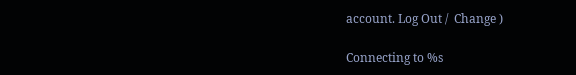account. Log Out /  Change )

Connecting to %s